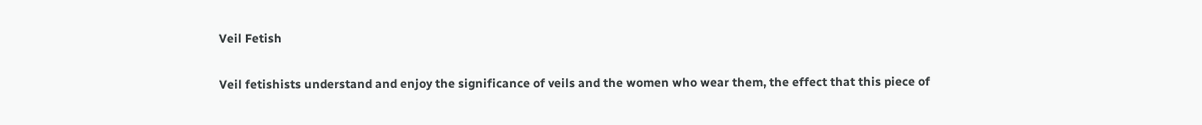Veil Fetish

Veil fetishists understand and enjoy the significance of veils and the women who wear them, the effect that this piece of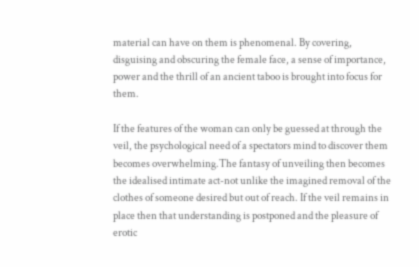material can have on them is phenomenal. By covering, disguising and obscuring the female face, a sense of importance, power and the thrill of an ancient taboo is brought into focus for them.

If the features of the woman can only be guessed at through the veil, the psychological need of a spectators mind to discover them becomes overwhelming.The fantasy of unveiling then becomes the idealised intimate act-not unlike the imagined removal of the clothes of someone desired but out of reach. If the veil remains in place then that understanding is postponed and the pleasure of erotic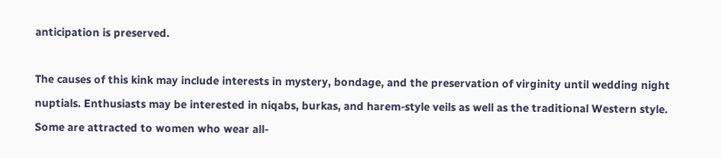anticipation is preserved.

The causes of this kink may include interests in mystery, bondage, and the preservation of virginity until wedding night nuptials. Enthusiasts may be interested in niqabs, burkas, and harem-style veils as well as the traditional Western style. Some are attracted to women who wear all-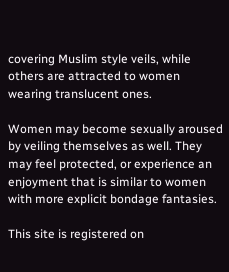covering Muslim style veils, while others are attracted to women wearing translucent ones.

Women may become sexually aroused by veiling themselves as well. They may feel protected, or experience an enjoyment that is similar to women with more explicit bondage fantasies.

This site is registered on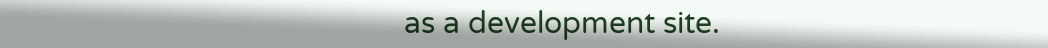as a development site.